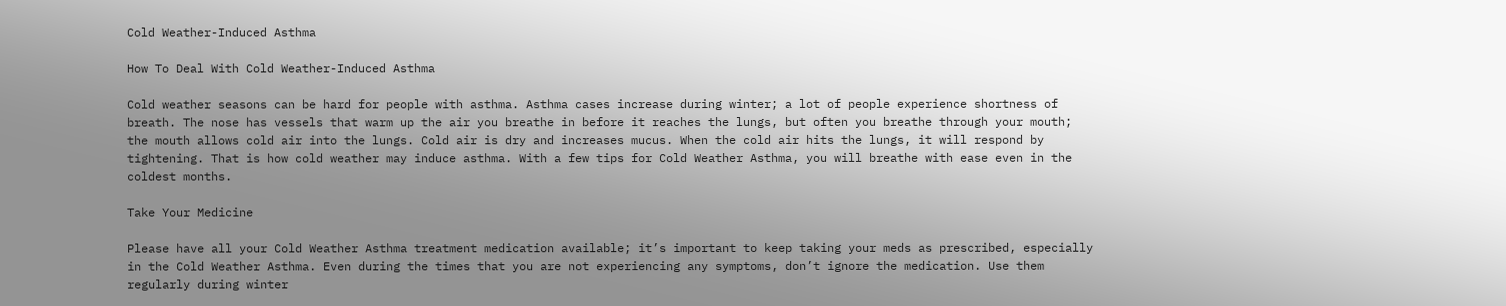Cold Weather-Induced Asthma

How To Deal With Cold Weather-Induced Asthma

Cold weather seasons can be hard for people with asthma. Asthma cases increase during winter; a lot of people experience shortness of breath. The nose has vessels that warm up the air you breathe in before it reaches the lungs, but often you breathe through your mouth; the mouth allows cold air into the lungs. Cold air is dry and increases mucus. When the cold air hits the lungs, it will respond by tightening. That is how cold weather may induce asthma. With a few tips for Cold Weather Asthma, you will breathe with ease even in the coldest months.

Take Your Medicine

Please have all your Cold Weather Asthma treatment medication available; it’s important to keep taking your meds as prescribed, especially in the Cold Weather Asthma. Even during the times that you are not experiencing any symptoms, don’t ignore the medication. Use them regularly during winter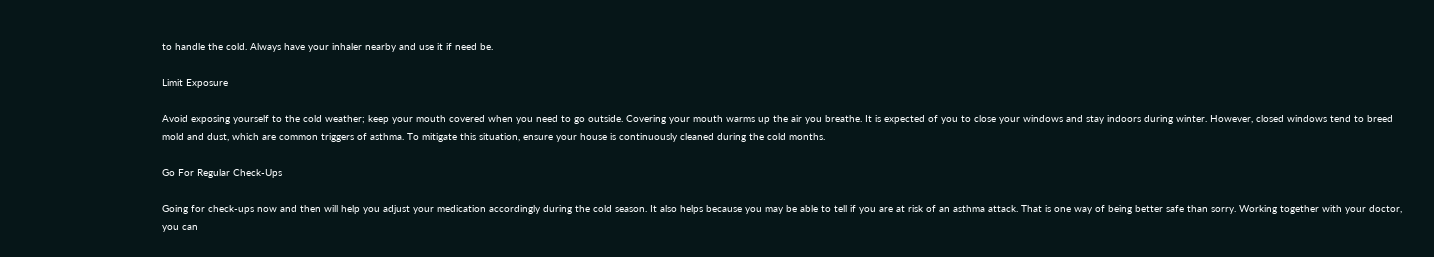to handle the cold. Always have your inhaler nearby and use it if need be.

Limit Exposure

Avoid exposing yourself to the cold weather; keep your mouth covered when you need to go outside. Covering your mouth warms up the air you breathe. It is expected of you to close your windows and stay indoors during winter. However, closed windows tend to breed mold and dust, which are common triggers of asthma. To mitigate this situation, ensure your house is continuously cleaned during the cold months.

Go For Regular Check-Ups

Going for check-ups now and then will help you adjust your medication accordingly during the cold season. It also helps because you may be able to tell if you are at risk of an asthma attack. That is one way of being better safe than sorry. Working together with your doctor, you can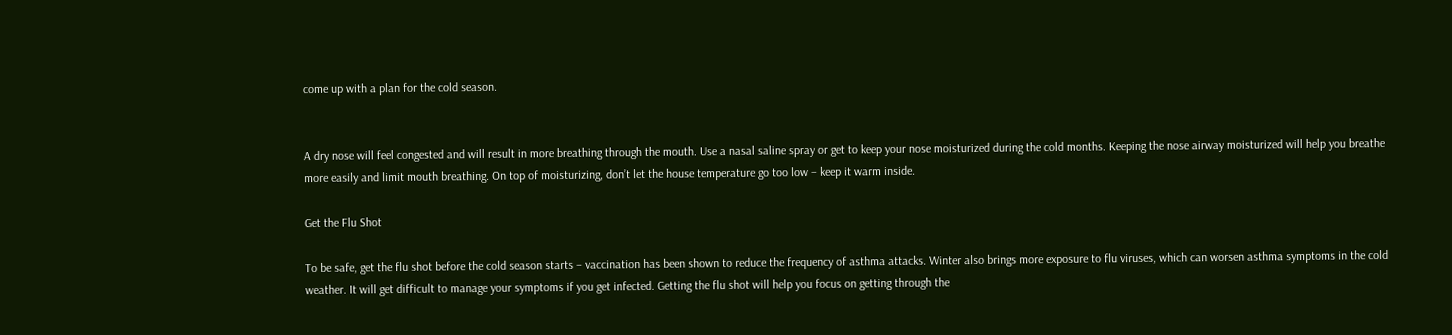come up with a plan for the cold season.


A dry nose will feel congested and will result in more breathing through the mouth. Use a nasal saline spray or get to keep your nose moisturized during the cold months. Keeping the nose airway moisturized will help you breathe more easily and limit mouth breathing. On top of moisturizing, don’t let the house temperature go too low – keep it warm inside.

Get the Flu Shot

To be safe, get the flu shot before the cold season starts – vaccination has been shown to reduce the frequency of asthma attacks. Winter also brings more exposure to flu viruses, which can worsen asthma symptoms in the cold weather. It will get difficult to manage your symptoms if you get infected. Getting the flu shot will help you focus on getting through the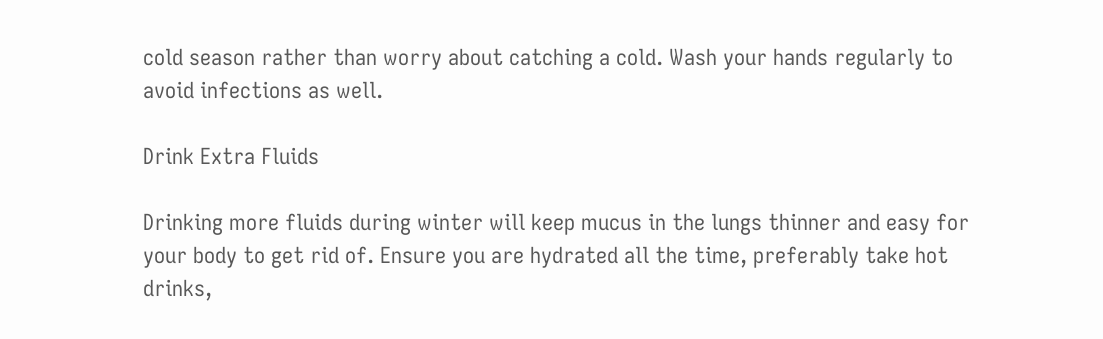cold season rather than worry about catching a cold. Wash your hands regularly to avoid infections as well.

Drink Extra Fluids

Drinking more fluids during winter will keep mucus in the lungs thinner and easy for your body to get rid of. Ensure you are hydrated all the time, preferably take hot drinks,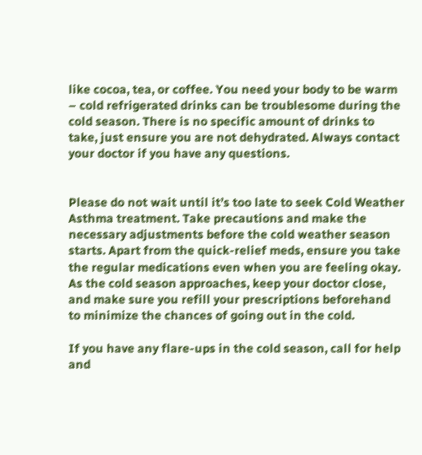like cocoa, tea, or coffee. You need your body to be warm – cold refrigerated drinks can be troublesome during the cold season. There is no specific amount of drinks to take, just ensure you are not dehydrated. Always contact your doctor if you have any questions.


Please do not wait until it’s too late to seek Cold Weather Asthma treatment. Take precautions and make the necessary adjustments before the cold weather season starts. Apart from the quick-relief meds, ensure you take the regular medications even when you are feeling okay. As the cold season approaches, keep your doctor close, and make sure you refill your prescriptions beforehand to minimize the chances of going out in the cold.

If you have any flare-ups in the cold season, call for help and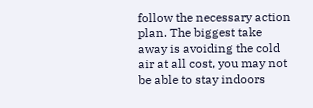follow the necessary action plan. The biggest take away is avoiding the cold air at all cost, you may not be able to stay indoors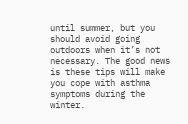until summer, but you should avoid going outdoors when it’s not necessary. The good news is these tips will make you cope with asthma symptoms during the winter.